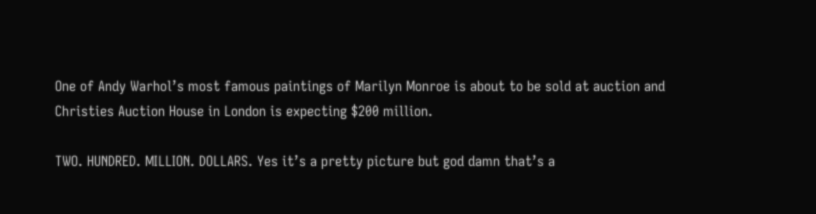One of Andy Warhol’s most famous paintings of Marilyn Monroe is about to be sold at auction and Christies Auction House in London is expecting $200 million.

TWO. HUNDRED. MILLION. DOLLARS. Yes it’s a pretty picture but god damn that’s a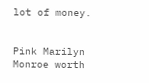lot of money.


Pink Marilyn Monroe worth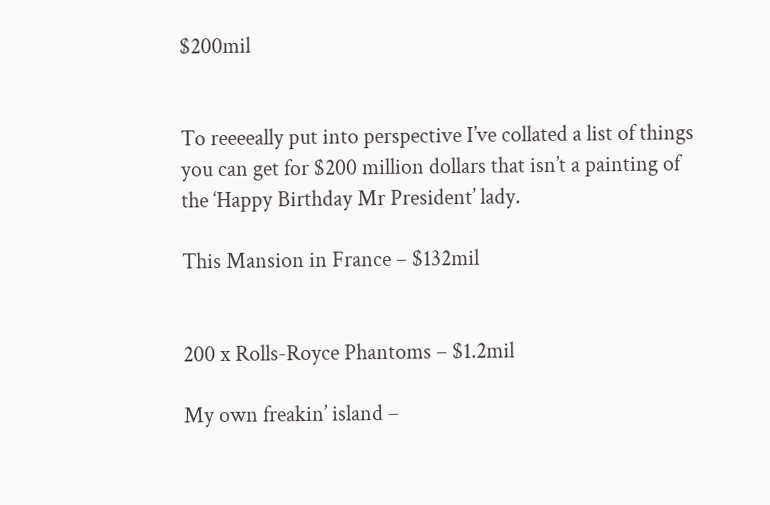$200mil


To reeeeally put into perspective I’ve collated a list of things you can get for $200 million dollars that isn’t a painting of the ‘Happy Birthday Mr President’ lady.

This Mansion in France – $132mil


200 x Rolls-Royce Phantoms – $1.2mil

My own freakin’ island –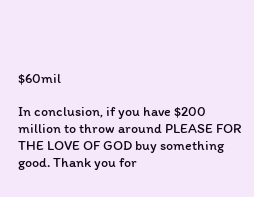$60mil

In conclusion, if you have $200 million to throw around PLEASE FOR THE LOVE OF GOD buy something good. Thank you for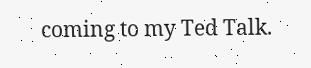coming to my Ted Talk.